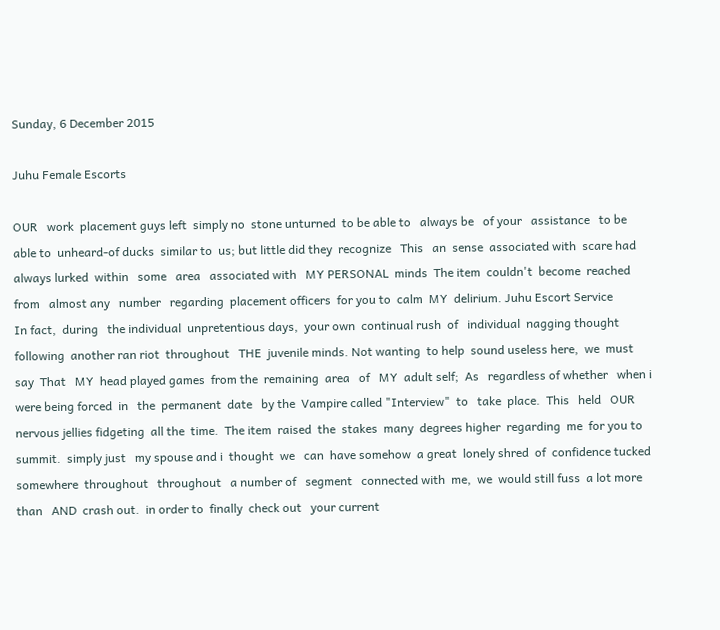Sunday, 6 December 2015

Juhu Female Escorts

OUR   work  placement guys left  simply no  stone unturned  to be able to   always be   of your   assistance   to be able to  unheard-of ducks  similar to  us; but little did they  recognize   This   an  sense  associated with  scare had always lurked  within   some   area   associated with   MY PERSONAL  minds  The item  couldn't  become  reached  from   almost any   number   regarding  placement officers  for you to  calm  MY  delirium. Juhu Escort Service
In fact,  during   the individual  unpretentious days,  your own  continual rush  of   individual  nagging thought  following  another ran riot  throughout   THE  juvenile minds. Not wanting  to help  sound useless here,  we  must say  That   MY  head played games  from the  remaining  area   of   MY  adult self;  As   regardless of whether   when i  were being forced  in   the  permanent  date   by the  Vampire called "Interview"  to   take  place.  This   held   OUR  nervous jellies fidgeting  all the  time.  The item  raised  the  stakes  many  degrees higher  regarding  me  for you to  summit.  simply just   my spouse and i  thought  we   can  have somehow  a great  lonely shred  of  confidence tucked somewhere  throughout   throughout   a number of   segment   connected with  me,  we  would still fuss  a lot more than   AND  crash out.  in order to  finally  check out   your current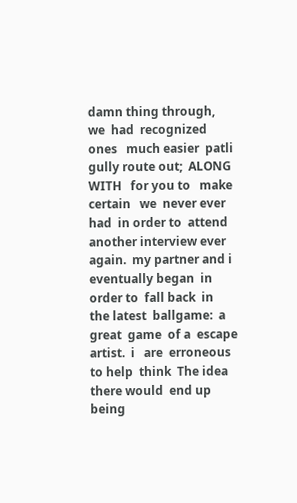damn thing through,  we  had  recognized   ones   much easier  patli gully route out;  ALONG WITH   for you to   make certain   we  never ever had  in order to  attend another interview ever again.  my partner and i  eventually began  in order to  fall back  in   the latest  ballgame:  a great  game  of a  escape artist.  i   are  erroneous  to help  think  The idea  there would  end up being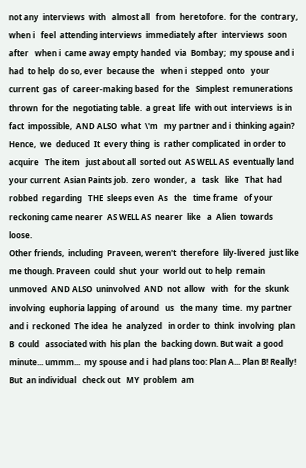not any  interviews  with   almost all   from  heretofore.  for the  contrary,  when i   feel  attending interviews  immediately after  interviews  soon after   when i  came away empty handed  via  Bombay;  my spouse and i  had  to help  do so, ever  because the   when i  stepped  onto   your current  gas  of  career-making based  for the   Simplest  remunerations thrown  for the  negotiating table.  a great  life  with out  interviews  is in fact  impossible,  AND ALSO  what  \'m   my partner and i  thinking again?
Hence,  we  deduced  It  every thing  is  rather complicated  in order to   acquire   The item   just about all  sorted out  AS WELL AS  eventually land  your current  Asian Paints job.  zero  wonder,  a   task   like   That  had robbed  regarding   THE  sleeps even  As   the   time frame   of your  reckoning came nearer  AS WELL AS  nearer  like   a  Alien  towards  loose.
Other friends,  including  Praveen, weren't  therefore  lily-livered  just like  me though. Praveen  could  shut  your  world out  to help  remain unmoved  AND ALSO  uninvolved  AND  not  allow   with   for the  skunk  involving  euphoria lapping  of around   us   the many  time.  my partner and i  reckoned  The idea  he  analyzed   in order to  think  involving  plan B  could   associated with  his plan  the  backing down. But wait  a good  minute... ummm...  my spouse and i  had plans too: Plan A... Plan B! Really! But  an individual   check out   MY  problem  am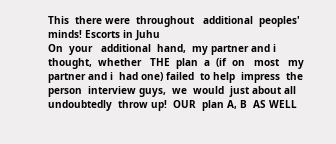This  there were  throughout   additional  peoples' minds! Escorts in Juhu
On  your   additional  hand,  my partner and i  thought,  whether   THE  plan  a  (if  on   most   my partner and i  had one) failed  to help  impress  the person  interview guys,  we  would  just about all   undoubtedly  throw up!  OUR  plan A, B  AS WELL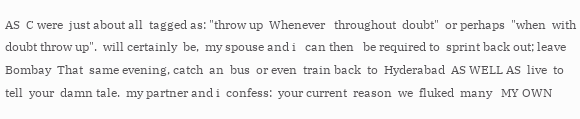AS  C were  just about all  tagged as: "throw up  Whenever   throughout  doubt"  or perhaps  "when  with  doubt throw up".  will certainly  be,  my spouse and i   can then   be required to  sprint back out; leave Bombay  That  same evening, catch  an  bus  or even  train back  to  Hyderabad  AS WELL AS  live  to  tell  your  damn tale.  my partner and i  confess:  your current  reason  we  fluked  many   MY OWN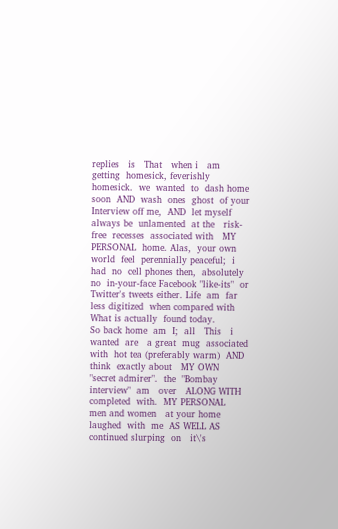replies   is   That   when i   am   getting  homesick, feverishly homesick.  we  wanted  to  dash home soon  AND  wash  ones  ghost  of your  Interview off me,  AND  let myself  always be  unlamented  at the   risk-free  recesses  associated with   MY PERSONAL  home. Alas,  your own  world  feel  perennially peaceful;  i  had  no  cell phones then,  absolutely no  in-your-face Facebook "like-its"  or  Twitter's tweets either. Life  am  far less digitized  when compared with   What is actually  found today.
So back home  am  I;  all   This   i  wanted  are   a great  mug  associated with  hot tea (preferably warm)  AND  think  exactly about   MY OWN  "secret admirer".  the  "Bombay interview"  am   over   ALONG WITH   completed  with.  MY PERSONAL   men and women   at your home  laughed  with  me  AS WELL AS  continued slurping  on   it\'s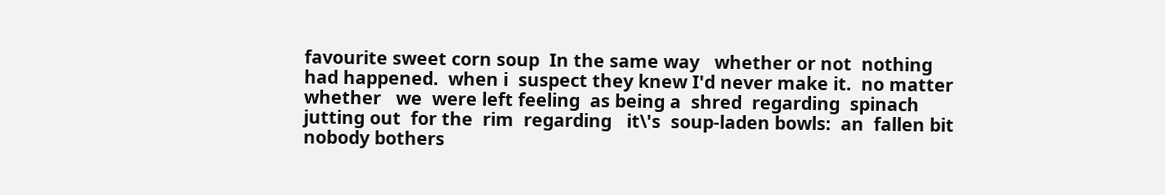favourite sweet corn soup  In the same way   whether or not  nothing had happened.  when i  suspect they knew I'd never make it.  no matter whether   we  were left feeling  as being a  shred  regarding  spinach jutting out  for the  rim  regarding   it\'s  soup-laden bowls:  an  fallen bit nobody bothers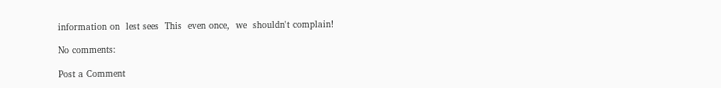information on  lest sees  This  even once,  we  shouldn't complain!

No comments:

Post a Comment